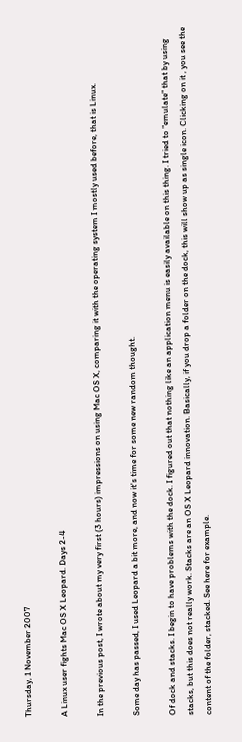Thursday, 1 November 2007

A Linux user fights Mac OS X Leopard. Days 2-4

In the previous post, I wrote about my very first (3 hours) impressions on using Mac OS X, comparing it with the operating system I mostly used before, that is Linux.

Some day has passed, I used Leopard a bit more, and now it's time for some new random thought.

Of dock and stacks. I begin to have problems with the dock. I figured out that nothing like an application menu is easily available on this thing. I tried to "emulate" that by using stacks, but this does not really work. Stacks are an OS X Leopard innovation. Basically, if you drop a folder on the dock, this will show up as single icon. Clicking on it , you see the content of the folder, stacked. See here for example.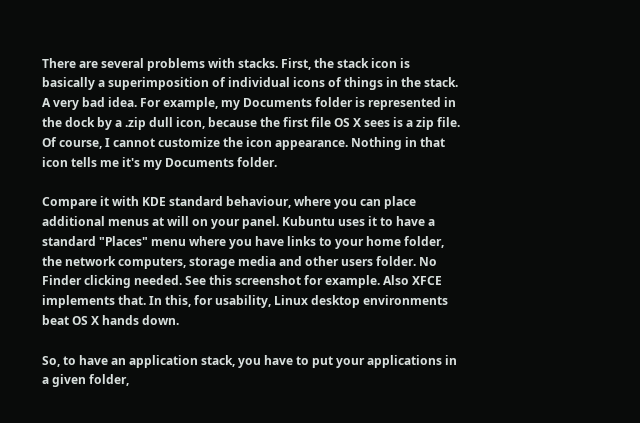There are several problems with stacks. First, the stack icon is basically a superimposition of individual icons of things in the stack. A very bad idea. For example, my Documents folder is represented in the dock by a .zip dull icon, because the first file OS X sees is a zip file. Of course, I cannot customize the icon appearance. Nothing in that icon tells me it's my Documents folder.

Compare it with KDE standard behaviour, where you can place additional menus at will on your panel. Kubuntu uses it to have a standard "Places" menu where you have links to your home folder, the network computers, storage media and other users folder. No Finder clicking needed. See this screenshot for example. Also XFCE implements that. In this, for usability, Linux desktop environments beat OS X hands down.

So, to have an application stack, you have to put your applications in a given folder,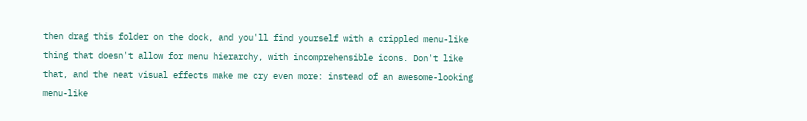then drag this folder on the dock, and you'll find yourself with a crippled menu-like thing that doesn't allow for menu hierarchy, with incomprehensible icons. Don't like that, and the neat visual effects make me cry even more: instead of an awesome-looking menu-like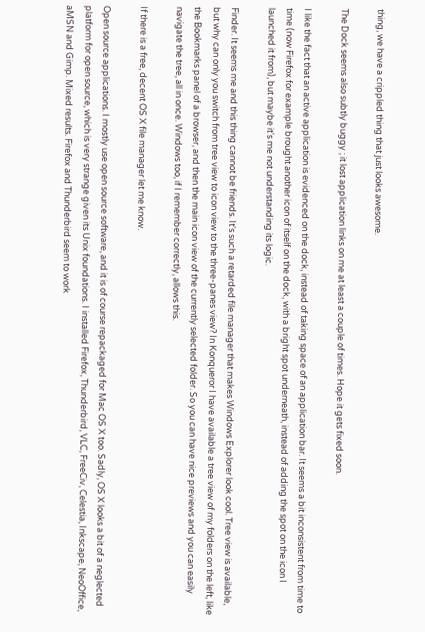thing, we have a crippled thing that just looks awesome.

The Dock seems also subtly buggy ; it lost application links on me at least a couple of times. Hope it gets fixed soon.

I like the fact that an active application is evidenced on the dock, instead of taking space of an application bar. It seems a bit inconsistent from time to time (now Firefox for example brought another icon of itself on the dock, with a bright spot underneath, instead of adding the spot on the icon I launched it from), but maybe it's me not understanding its logic.

Finder. It seems me and this thing cannot be friends. It's such a retarded file manager that makes Windows Explorer look cool. Tree view is available, but why can only you switch from tree view to icon view to the three-panes view? In Konqueror I have available a tree view of my folders on the left, like the Bookmarks panel of a browser, and then the main icon view of the currently selected folder. So you can have nice previews and you can easily navigate the tree, all in once. Windows too, if I remember correctly, allows this.

If there is a free, decent OS X file manager let me know.

Open source applications. I mostly use open source software, and it is of course repackaged for Mac OS X too. Sadly, OS X looks a bit of a neglected platform for open source, which is very strange given its Unix foundations. I installed Firefox, Thunderbird, VLC, FreeCiv, Celestia, Inkscape, NeoOffice, aMSN and Gimp. Mixed results. Firefox and Thunderbird seem to work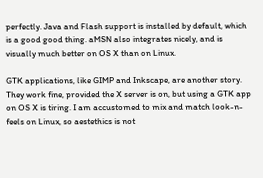perfectly. Java and Flash support is installed by default, which is a good good thing. aMSN also integrates nicely, and is visually much better on OS X than on Linux.

GTK applications, like GIMP and Inkscape, are another story. They work fine, provided the X server is on, but using a GTK app on OS X is tiring. I am accustomed to mix and match look-n-feels on Linux, so aestethics is not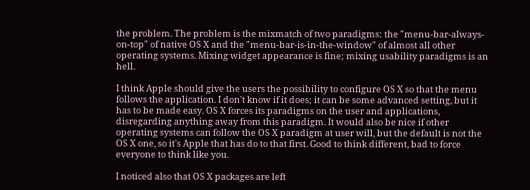the problem. The problem is the mixmatch of two paradigms: the "menu-bar-always-on-top" of native OS X and the "menu-bar-is-in-the-window" of almost all other operating systems. Mixing widget appearance is fine; mixing usability paradigms is an hell.

I think Apple should give the users the possibility to configure OS X so that the menu follows the application. I don't know if it does; it can be some advanced setting, but it has to be made easy. OS X forces its paradigms on the user and applications, disregarding anything away from this paradigm. It would also be nice if other operating systems can follow the OS X paradigm at user will, but the default is not the OS X one, so it's Apple that has do to that first. Good to think different, bad to force everyone to think like you.

I noticed also that OS X packages are left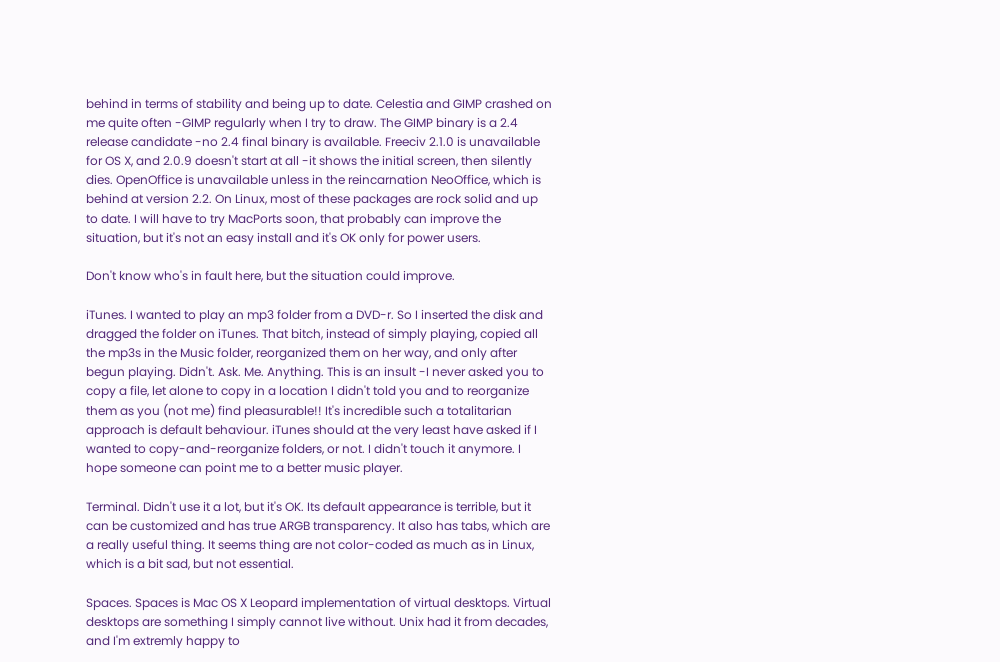behind in terms of stability and being up to date. Celestia and GIMP crashed on me quite often -GIMP regularly when I try to draw. The GIMP binary is a 2.4 release candidate -no 2.4 final binary is available. Freeciv 2.1.0 is unavailable for OS X, and 2.0.9 doesn't start at all -it shows the initial screen, then silently dies. OpenOffice is unavailable unless in the reincarnation NeoOffice, which is behind at version 2.2. On Linux, most of these packages are rock solid and up to date. I will have to try MacPorts soon, that probably can improve the situation, but it's not an easy install and it's OK only for power users.

Don't know who's in fault here, but the situation could improve.

iTunes. I wanted to play an mp3 folder from a DVD-r. So I inserted the disk and dragged the folder on iTunes. That bitch, instead of simply playing, copied all the mp3s in the Music folder, reorganized them on her way, and only after begun playing. Didn't. Ask. Me. Anything. This is an insult -I never asked you to copy a file, let alone to copy in a location I didn't told you and to reorganize them as you (not me) find pleasurable!! It's incredible such a totalitarian approach is default behaviour. iTunes should at the very least have asked if I wanted to copy-and-reorganize folders, or not. I didn't touch it anymore. I hope someone can point me to a better music player.

Terminal. Didn't use it a lot, but it's OK. Its default appearance is terrible, but it can be customized and has true ARGB transparency. It also has tabs, which are a really useful thing. It seems thing are not color-coded as much as in Linux, which is a bit sad, but not essential.

Spaces. Spaces is Mac OS X Leopard implementation of virtual desktops. Virtual desktops are something I simply cannot live without. Unix had it from decades, and I'm extremly happy to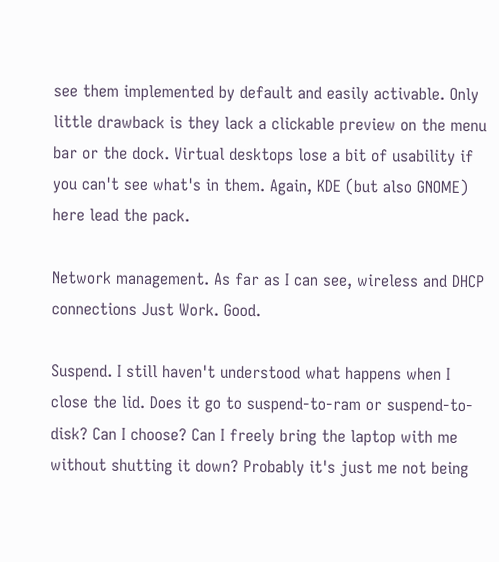see them implemented by default and easily activable. Only little drawback is they lack a clickable preview on the menu bar or the dock. Virtual desktops lose a bit of usability if you can't see what's in them. Again, KDE (but also GNOME) here lead the pack.

Network management. As far as I can see, wireless and DHCP connections Just Work. Good.

Suspend. I still haven't understood what happens when I close the lid. Does it go to suspend-to-ram or suspend-to-disk? Can I choose? Can I freely bring the laptop with me without shutting it down? Probably it's just me not being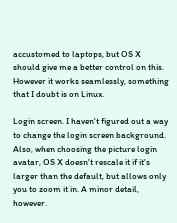accustomed to laptops, but OS X should give me a better control on this. However it works seamlessly, something that I doubt is on Linux.

Login screen. I haven't figured out a way to change the login screen background. Also, when choosing the picture login avatar, OS X doesn't rescale it if it's larger than the default, but allows only you to zoom it in. A minor detail, however.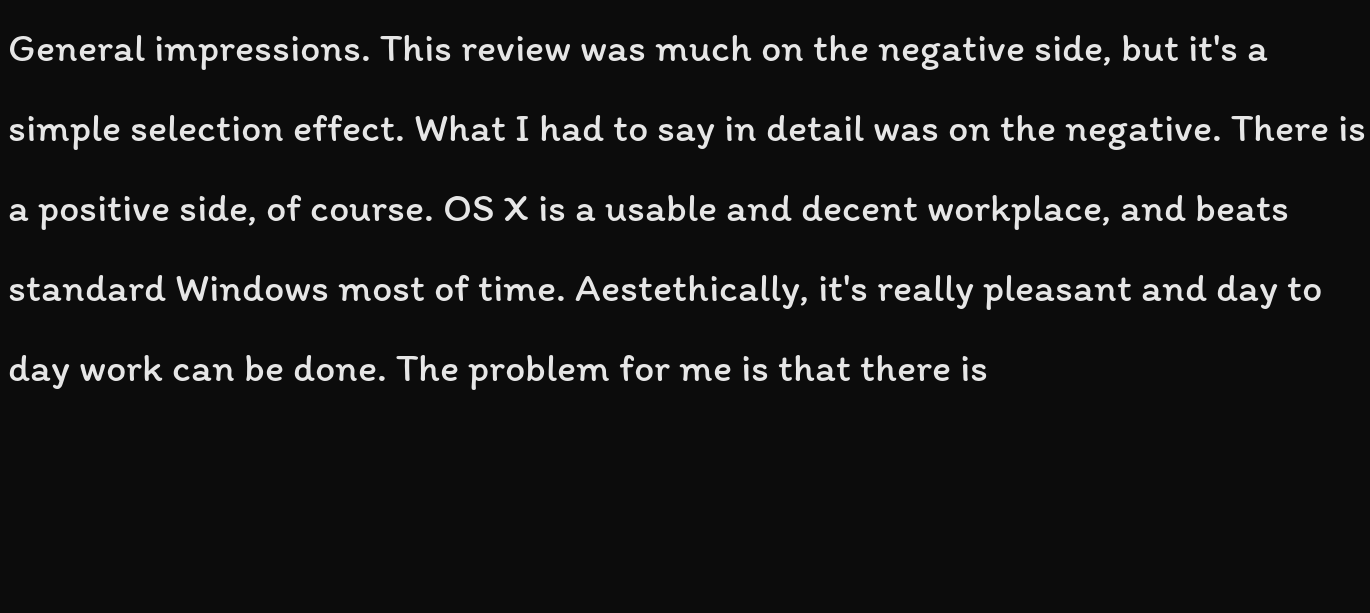General impressions. This review was much on the negative side, but it's a simple selection effect. What I had to say in detail was on the negative. There is a positive side, of course. OS X is a usable and decent workplace, and beats standard Windows most of time. Aestethically, it's really pleasant and day to day work can be done. The problem for me is that there is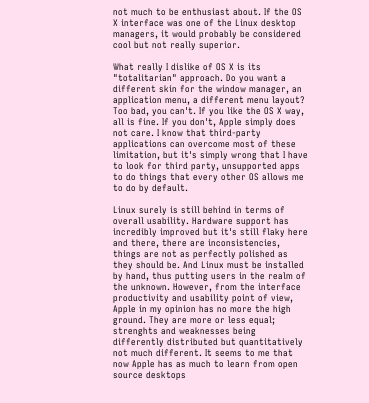not much to be enthusiast about. If the OS X interface was one of the Linux desktop managers, it would probably be considered cool but not really superior.

What really I dislike of OS X is its "totalitarian" approach. Do you want a different skin for the window manager, an application menu, a different menu layout? Too bad, you can't. If you like the OS X way, all is fine. If you don't, Apple simply does not care. I know that third-party applications can overcome most of these limitation, but it's simply wrong that I have to look for third party, unsupported apps to do things that every other OS allows me to do by default.

Linux surely is still behind in terms of overall usability. Hardware support has incredibly improved but it's still flaky here and there, there are inconsistencies, things are not as perfectly polished as they should be. And Linux must be installed by hand, thus putting users in the realm of the unknown. However, from the interface productivity and usability point of view, Apple in my opinion has no more the high ground. They are more or less equal; strenghts and weaknesses being differently distributed but quantitatively not much different. It seems to me that now Apple has as much to learn from open source desktops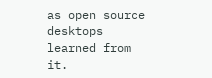as open source desktops learned from it.